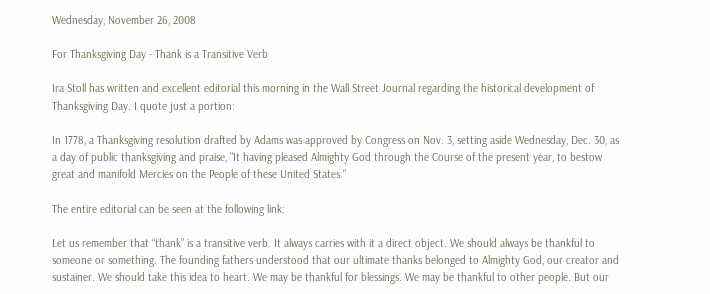Wednesday, November 26, 2008

For Thanksgiving Day - Thank is a Transitive Verb

Ira Stoll has written and excellent editorial this morning in the Wall Street Journal regarding the historical development of Thanksgiving Day. I quote just a portion:

In 1778, a Thanksgiving resolution drafted by Adams was approved by Congress on Nov. 3, setting aside Wednesday, Dec. 30, as a day of public thanksgiving and praise, "It having pleased Almighty God through the Course of the present year, to bestow great and manifold Mercies on the People of these United States."

The entire editorial can be seen at the following link:

Let us remember that “thank” is a transitive verb. It always carries with it a direct object. We should always be thankful to someone or something. The founding fathers understood that our ultimate thanks belonged to Almighty God, our creator and sustainer. We should take this idea to heart. We may be thankful for blessings. We may be thankful to other people. But our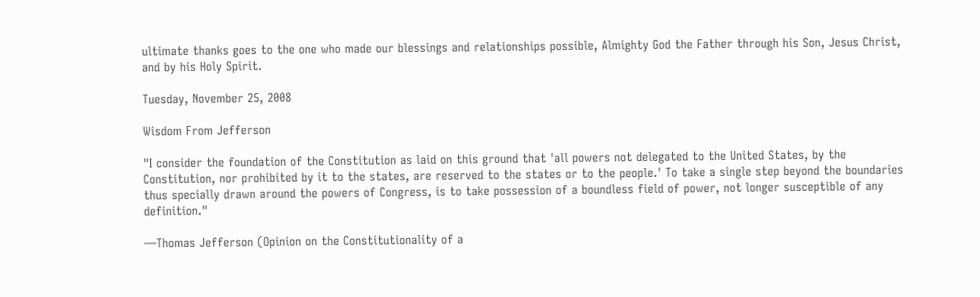ultimate thanks goes to the one who made our blessings and relationships possible, Almighty God the Father through his Son, Jesus Christ, and by his Holy Spirit.

Tuesday, November 25, 2008

Wisdom From Jefferson

"I consider the foundation of the Constitution as laid on this ground that 'all powers not delegated to the United States, by the Constitution, nor prohibited by it to the states, are reserved to the states or to the people.' To take a single step beyond the boundaries thus specially drawn around the powers of Congress, is to take possession of a boundless field of power, not longer susceptible of any definition."

—Thomas Jefferson (Opinion on the Constitutionality of a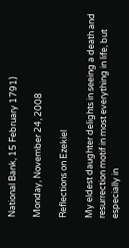National Bank, 15 February 1791)

Monday, November 24, 2008

Reflections on Ezekiel

My eldest daughter delights in seeing a death and resurrection motif in most everything in life, but especially in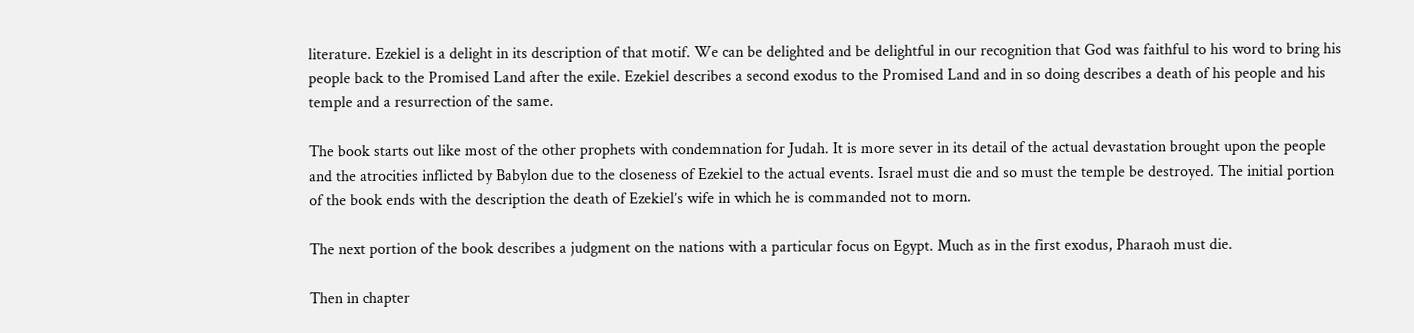literature. Ezekiel is a delight in its description of that motif. We can be delighted and be delightful in our recognition that God was faithful to his word to bring his people back to the Promised Land after the exile. Ezekiel describes a second exodus to the Promised Land and in so doing describes a death of his people and his temple and a resurrection of the same.

The book starts out like most of the other prophets with condemnation for Judah. It is more sever in its detail of the actual devastation brought upon the people and the atrocities inflicted by Babylon due to the closeness of Ezekiel to the actual events. Israel must die and so must the temple be destroyed. The initial portion of the book ends with the description the death of Ezekiel’s wife in which he is commanded not to morn.

The next portion of the book describes a judgment on the nations with a particular focus on Egypt. Much as in the first exodus, Pharaoh must die.

Then in chapter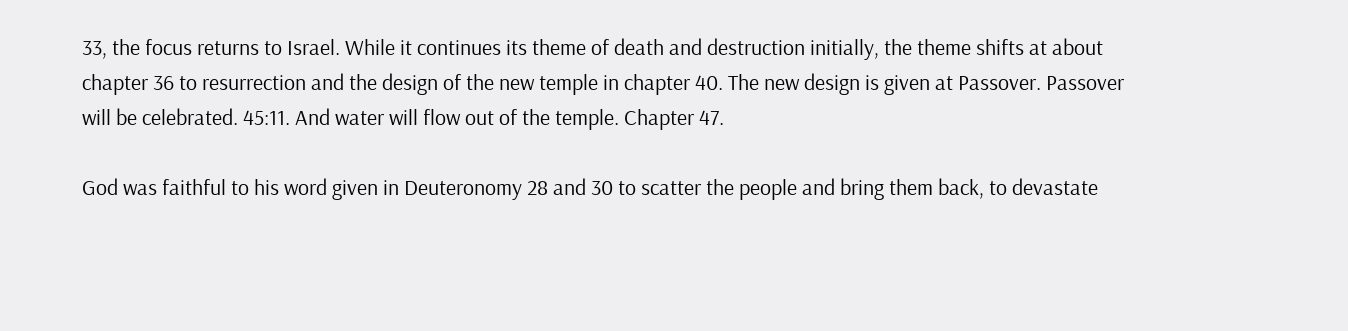33, the focus returns to Israel. While it continues its theme of death and destruction initially, the theme shifts at about chapter 36 to resurrection and the design of the new temple in chapter 40. The new design is given at Passover. Passover will be celebrated. 45:11. And water will flow out of the temple. Chapter 47.

God was faithful to his word given in Deuteronomy 28 and 30 to scatter the people and bring them back, to devastate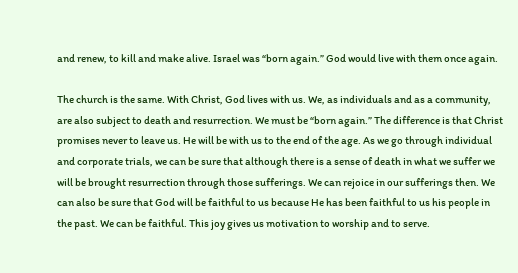and renew, to kill and make alive. Israel was “born again.” God would live with them once again.

The church is the same. With Christ, God lives with us. We, as individuals and as a community, are also subject to death and resurrection. We must be “born again.” The difference is that Christ promises never to leave us. He will be with us to the end of the age. As we go through individual and corporate trials, we can be sure that although there is a sense of death in what we suffer we will be brought resurrection through those sufferings. We can rejoice in our sufferings then. We can also be sure that God will be faithful to us because He has been faithful to us his people in the past. We can be faithful. This joy gives us motivation to worship and to serve.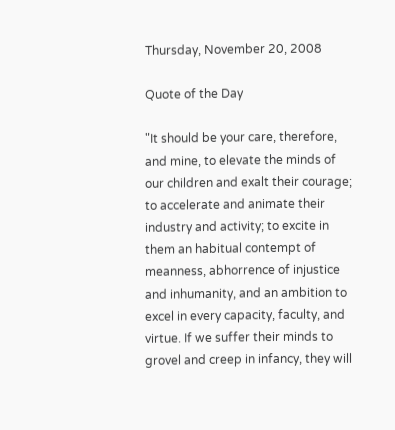Thursday, November 20, 2008

Quote of the Day

"It should be your care, therefore, and mine, to elevate the minds of our children and exalt their courage; to accelerate and animate their industry and activity; to excite in them an habitual contempt of meanness, abhorrence of injustice and inhumanity, and an ambition to excel in every capacity, faculty, and virtue. If we suffer their minds to grovel and creep in infancy, they will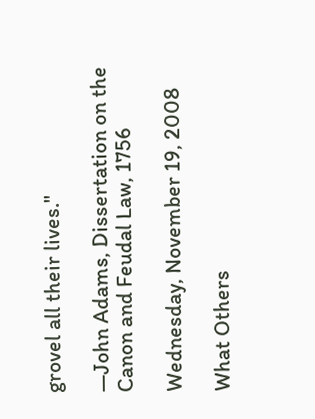grovel all their lives."

—John Adams, Dissertation on the Canon and Feudal Law, 1756

Wednesday, November 19, 2008

What Others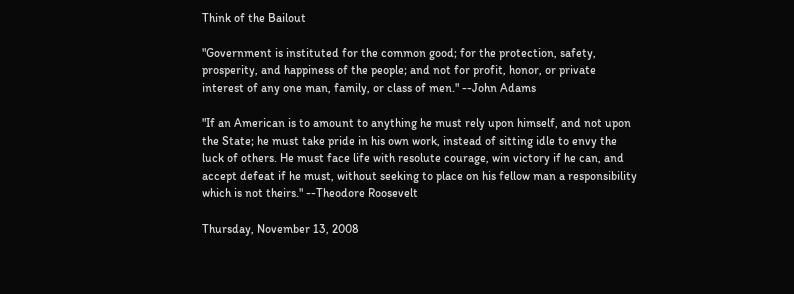Think of the Bailout

"Government is instituted for the common good; for the protection, safety, prosperity, and happiness of the people; and not for profit, honor, or private interest of any one man, family, or class of men." --John Adams

"If an American is to amount to anything he must rely upon himself, and not upon the State; he must take pride in his own work, instead of sitting idle to envy the luck of others. He must face life with resolute courage, win victory if he can, and accept defeat if he must, without seeking to place on his fellow man a responsibility which is not theirs." --Theodore Roosevelt

Thursday, November 13, 2008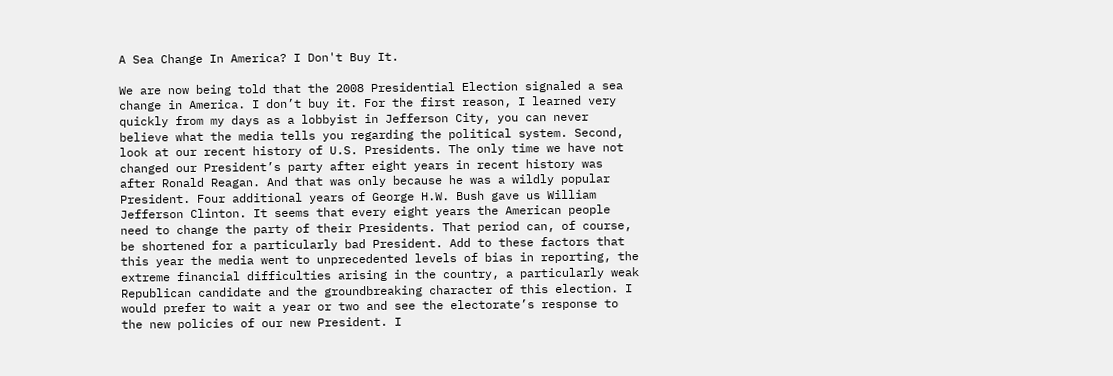A Sea Change In America? I Don't Buy It.

We are now being told that the 2008 Presidential Election signaled a sea change in America. I don’t buy it. For the first reason, I learned very quickly from my days as a lobbyist in Jefferson City, you can never believe what the media tells you regarding the political system. Second, look at our recent history of U.S. Presidents. The only time we have not changed our President’s party after eight years in recent history was after Ronald Reagan. And that was only because he was a wildly popular President. Four additional years of George H.W. Bush gave us William Jefferson Clinton. It seems that every eight years the American people need to change the party of their Presidents. That period can, of course, be shortened for a particularly bad President. Add to these factors that this year the media went to unprecedented levels of bias in reporting, the extreme financial difficulties arising in the country, a particularly weak Republican candidate and the groundbreaking character of this election. I would prefer to wait a year or two and see the electorate’s response to the new policies of our new President. I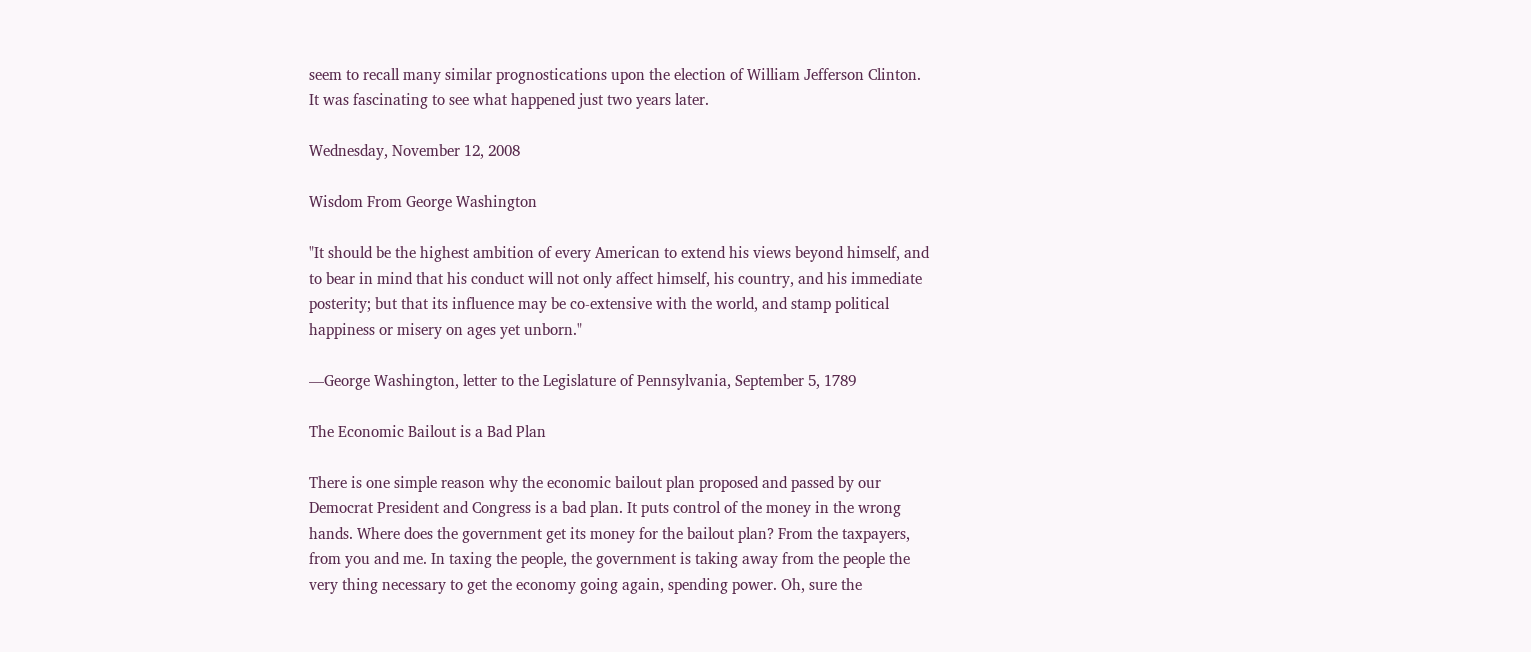seem to recall many similar prognostications upon the election of William Jefferson Clinton. It was fascinating to see what happened just two years later.

Wednesday, November 12, 2008

Wisdom From George Washington

"It should be the highest ambition of every American to extend his views beyond himself, and to bear in mind that his conduct will not only affect himself, his country, and his immediate posterity; but that its influence may be co-extensive with the world, and stamp political happiness or misery on ages yet unborn."

—George Washington, letter to the Legislature of Pennsylvania, September 5, 1789

The Economic Bailout is a Bad Plan

There is one simple reason why the economic bailout plan proposed and passed by our Democrat President and Congress is a bad plan. It puts control of the money in the wrong hands. Where does the government get its money for the bailout plan? From the taxpayers, from you and me. In taxing the people, the government is taking away from the people the very thing necessary to get the economy going again, spending power. Oh, sure the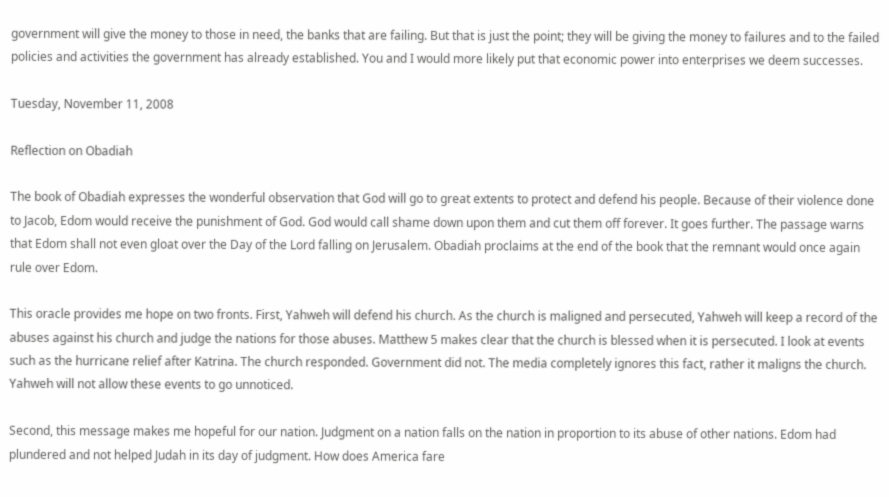government will give the money to those in need, the banks that are failing. But that is just the point; they will be giving the money to failures and to the failed policies and activities the government has already established. You and I would more likely put that economic power into enterprises we deem successes.

Tuesday, November 11, 2008

Reflection on Obadiah

The book of Obadiah expresses the wonderful observation that God will go to great extents to protect and defend his people. Because of their violence done to Jacob, Edom would receive the punishment of God. God would call shame down upon them and cut them off forever. It goes further. The passage warns that Edom shall not even gloat over the Day of the Lord falling on Jerusalem. Obadiah proclaims at the end of the book that the remnant would once again rule over Edom.

This oracle provides me hope on two fronts. First, Yahweh will defend his church. As the church is maligned and persecuted, Yahweh will keep a record of the abuses against his church and judge the nations for those abuses. Matthew 5 makes clear that the church is blessed when it is persecuted. I look at events such as the hurricane relief after Katrina. The church responded. Government did not. The media completely ignores this fact, rather it maligns the church. Yahweh will not allow these events to go unnoticed.

Second, this message makes me hopeful for our nation. Judgment on a nation falls on the nation in proportion to its abuse of other nations. Edom had plundered and not helped Judah in its day of judgment. How does America fare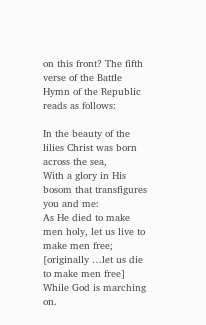on this front? The fifth verse of the Battle Hymn of the Republic reads as follows:

In the beauty of the lilies Christ was born across the sea,
With a glory in His bosom that transfigures you and me:
As He died to make men holy, let us live to make men free;
[originally …let us die to make men free]
While God is marching on.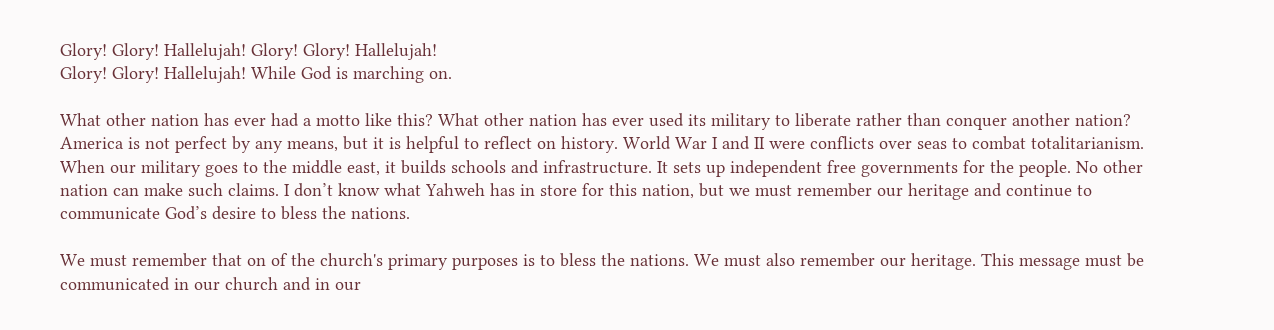Glory! Glory! Hallelujah! Glory! Glory! Hallelujah!
Glory! Glory! Hallelujah! While God is marching on.

What other nation has ever had a motto like this? What other nation has ever used its military to liberate rather than conquer another nation? America is not perfect by any means, but it is helpful to reflect on history. World War I and II were conflicts over seas to combat totalitarianism. When our military goes to the middle east, it builds schools and infrastructure. It sets up independent free governments for the people. No other nation can make such claims. I don’t know what Yahweh has in store for this nation, but we must remember our heritage and continue to communicate God’s desire to bless the nations.

We must remember that on of the church's primary purposes is to bless the nations. We must also remember our heritage. This message must be communicated in our church and in our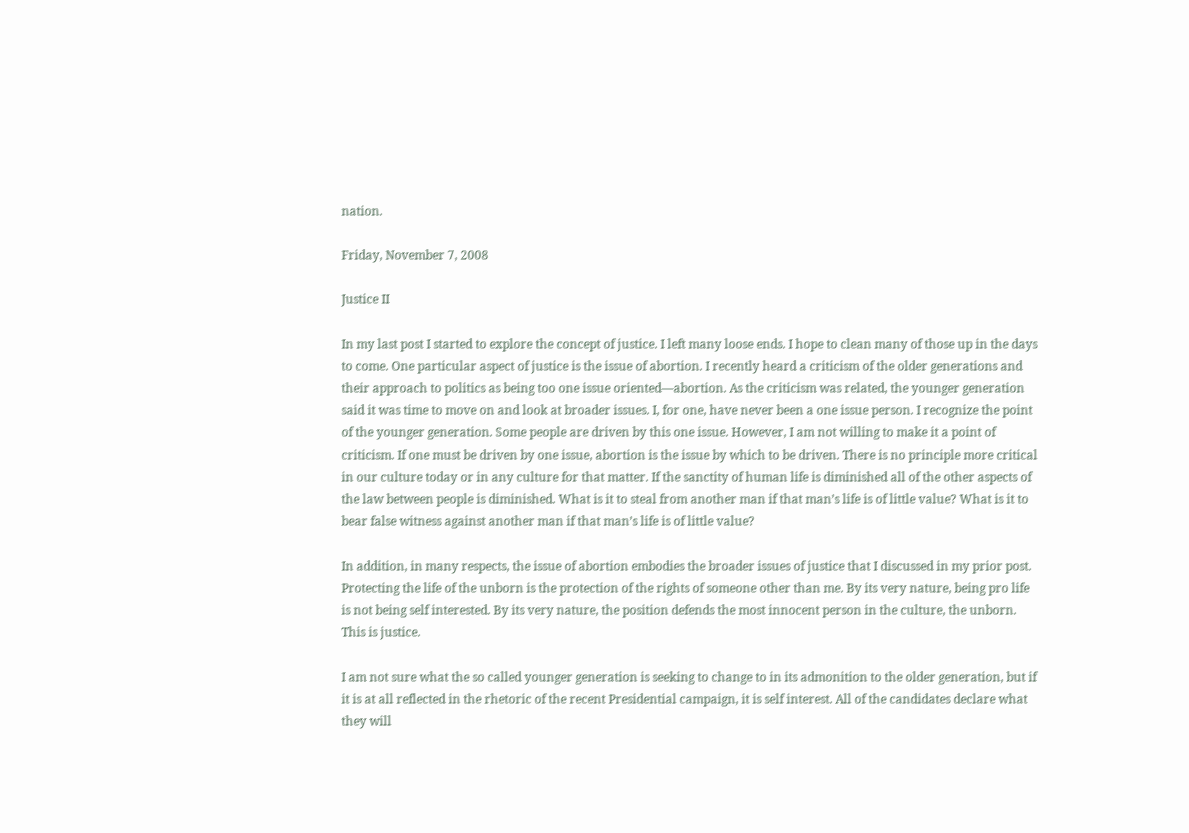nation.

Friday, November 7, 2008

Justice II

In my last post I started to explore the concept of justice. I left many loose ends. I hope to clean many of those up in the days to come. One particular aspect of justice is the issue of abortion. I recently heard a criticism of the older generations and their approach to politics as being too one issue oriented—abortion. As the criticism was related, the younger generation said it was time to move on and look at broader issues. I, for one, have never been a one issue person. I recognize the point of the younger generation. Some people are driven by this one issue. However, I am not willing to make it a point of criticism. If one must be driven by one issue, abortion is the issue by which to be driven. There is no principle more critical in our culture today or in any culture for that matter. If the sanctity of human life is diminished all of the other aspects of the law between people is diminished. What is it to steal from another man if that man’s life is of little value? What is it to bear false witness against another man if that man’s life is of little value?

In addition, in many respects, the issue of abortion embodies the broader issues of justice that I discussed in my prior post. Protecting the life of the unborn is the protection of the rights of someone other than me. By its very nature, being pro life is not being self interested. By its very nature, the position defends the most innocent person in the culture, the unborn. This is justice.

I am not sure what the so called younger generation is seeking to change to in its admonition to the older generation, but if it is at all reflected in the rhetoric of the recent Presidential campaign, it is self interest. All of the candidates declare what they will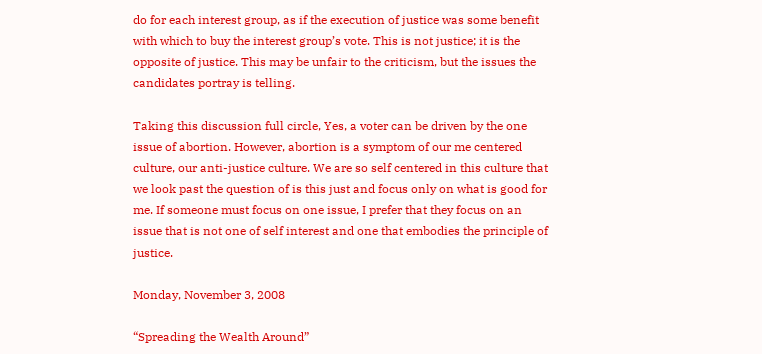do for each interest group, as if the execution of justice was some benefit with which to buy the interest group’s vote. This is not justice; it is the opposite of justice. This may be unfair to the criticism, but the issues the candidates portray is telling.

Taking this discussion full circle, Yes, a voter can be driven by the one issue of abortion. However, abortion is a symptom of our me centered culture, our anti-justice culture. We are so self centered in this culture that we look past the question of is this just and focus only on what is good for me. If someone must focus on one issue, I prefer that they focus on an issue that is not one of self interest and one that embodies the principle of justice.

Monday, November 3, 2008

“Spreading the Wealth Around”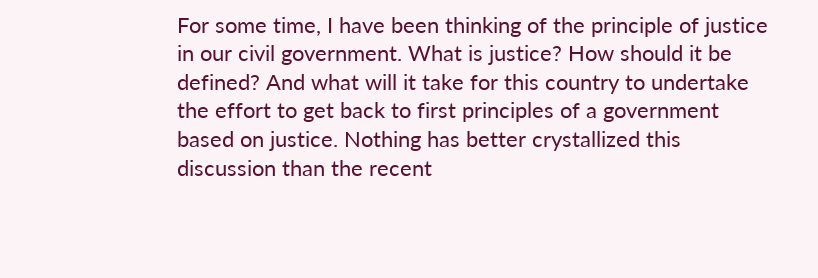For some time, I have been thinking of the principle of justice in our civil government. What is justice? How should it be defined? And what will it take for this country to undertake the effort to get back to first principles of a government based on justice. Nothing has better crystallized this discussion than the recent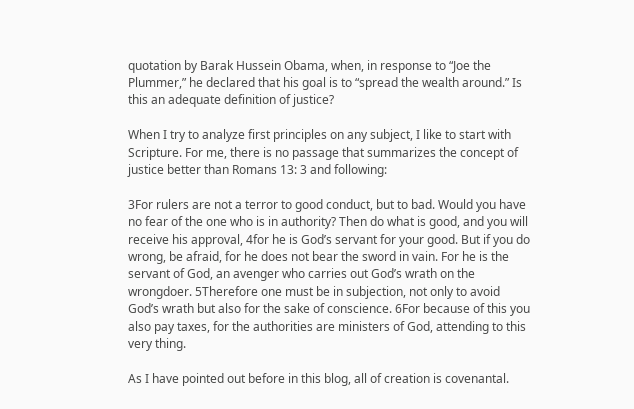quotation by Barak Hussein Obama, when, in response to “Joe the Plummer,” he declared that his goal is to “spread the wealth around.” Is this an adequate definition of justice?

When I try to analyze first principles on any subject, I like to start with Scripture. For me, there is no passage that summarizes the concept of justice better than Romans 13: 3 and following:

3For rulers are not a terror to good conduct, but to bad. Would you have no fear of the one who is in authority? Then do what is good, and you will receive his approval, 4for he is God’s servant for your good. But if you do wrong, be afraid, for he does not bear the sword in vain. For he is the servant of God, an avenger who carries out God’s wrath on the wrongdoer. 5Therefore one must be in subjection, not only to avoid God’s wrath but also for the sake of conscience. 6For because of this you also pay taxes, for the authorities are ministers of God, attending to this very thing.

As I have pointed out before in this blog, all of creation is covenantal.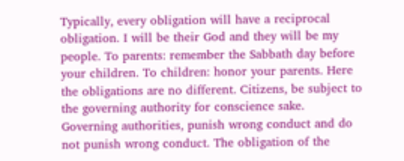Typically, every obligation will have a reciprocal obligation. I will be their God and they will be my people. To parents: remember the Sabbath day before your children. To children: honor your parents. Here the obligations are no different. Citizens, be subject to the governing authority for conscience sake. Governing authorities, punish wrong conduct and do not punish wrong conduct. The obligation of the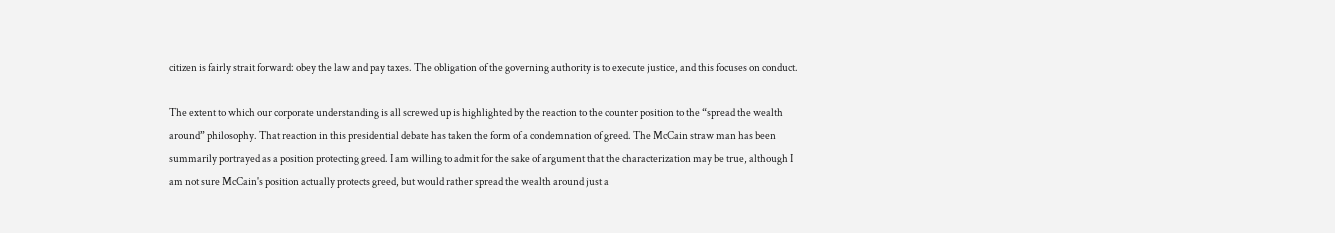citizen is fairly strait forward: obey the law and pay taxes. The obligation of the governing authority is to execute justice, and this focuses on conduct.

The extent to which our corporate understanding is all screwed up is highlighted by the reaction to the counter position to the “spread the wealth around” philosophy. That reaction in this presidential debate has taken the form of a condemnation of greed. The McCain straw man has been summarily portrayed as a position protecting greed. I am willing to admit for the sake of argument that the characterization may be true, although I am not sure McCain's position actually protects greed, but would rather spread the wealth around just a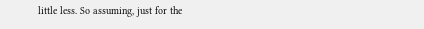little less. So assuming, just for the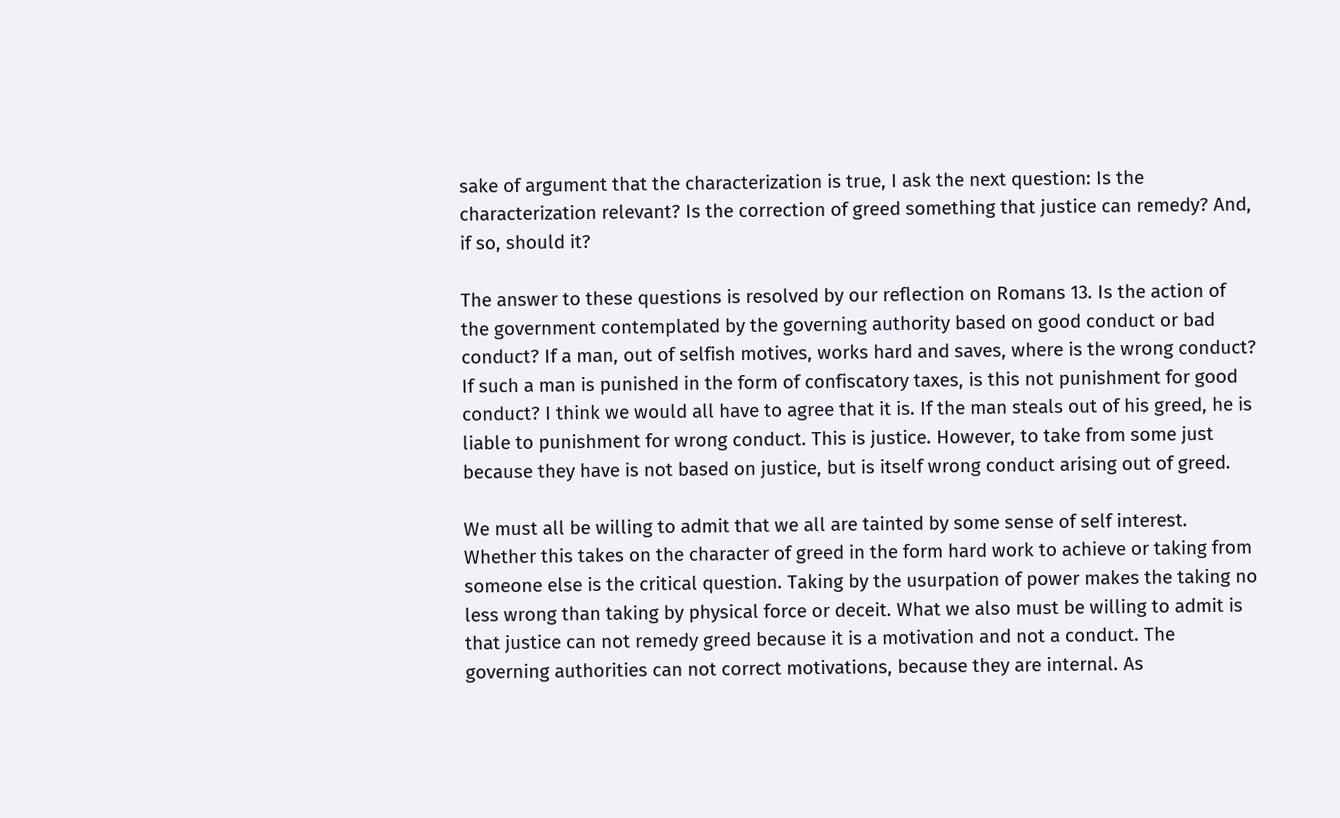sake of argument that the characterization is true, I ask the next question: Is the characterization relevant? Is the correction of greed something that justice can remedy? And, if so, should it?

The answer to these questions is resolved by our reflection on Romans 13. Is the action of the government contemplated by the governing authority based on good conduct or bad conduct? If a man, out of selfish motives, works hard and saves, where is the wrong conduct? If such a man is punished in the form of confiscatory taxes, is this not punishment for good conduct? I think we would all have to agree that it is. If the man steals out of his greed, he is liable to punishment for wrong conduct. This is justice. However, to take from some just because they have is not based on justice, but is itself wrong conduct arising out of greed.

We must all be willing to admit that we all are tainted by some sense of self interest. Whether this takes on the character of greed in the form hard work to achieve or taking from someone else is the critical question. Taking by the usurpation of power makes the taking no less wrong than taking by physical force or deceit. What we also must be willing to admit is that justice can not remedy greed because it is a motivation and not a conduct. The governing authorities can not correct motivations, because they are internal. As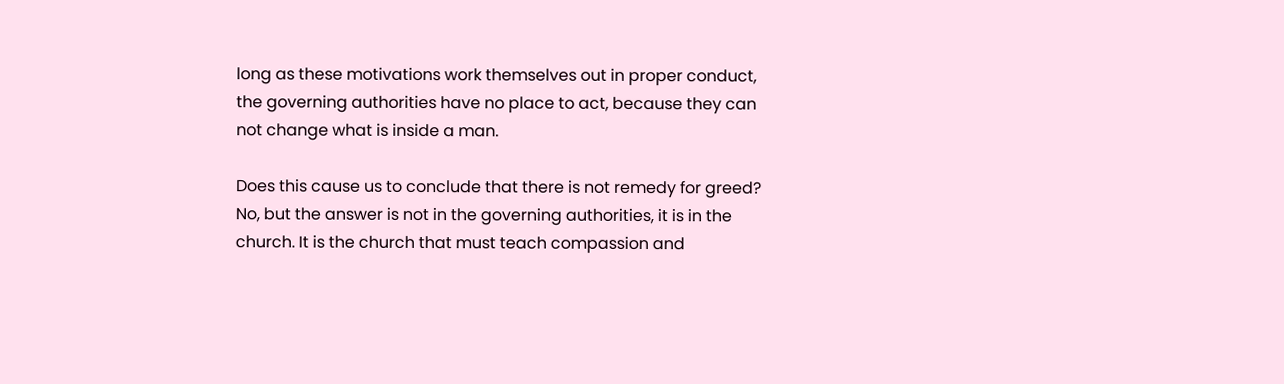long as these motivations work themselves out in proper conduct, the governing authorities have no place to act, because they can not change what is inside a man.

Does this cause us to conclude that there is not remedy for greed? No, but the answer is not in the governing authorities, it is in the church. It is the church that must teach compassion and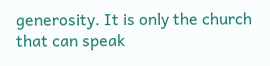generosity. It is only the church that can speak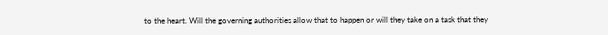to the heart. Will the governing authorities allow that to happen or will they take on a task that they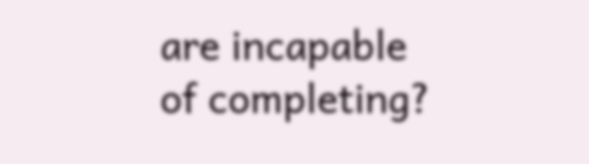are incapable of completing?